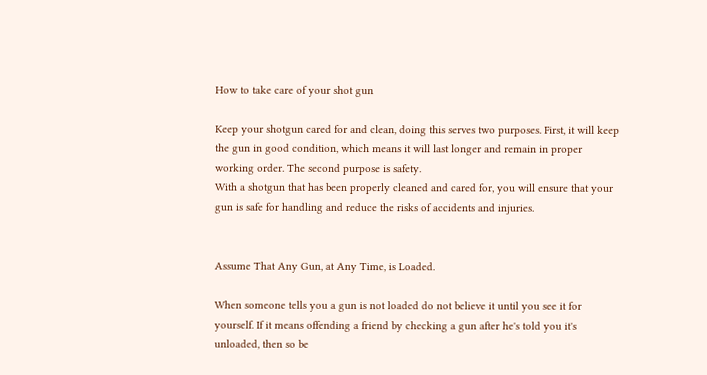How to take care of your shot gun

Keep your shotgun cared for and clean, doing this serves two purposes. First, it will keep the gun in good condition, which means it will last longer and remain in proper working order. The second purpose is safety.
With a shotgun that has been properly cleaned and cared for, you will ensure that your gun is safe for handling and reduce the risks of accidents and injuries.


Assume That Any Gun, at Any Time, is Loaded.

When someone tells you a gun is not loaded do not believe it until you see it for yourself. If it means offending a friend by checking a gun after he's told you it's unloaded, then so be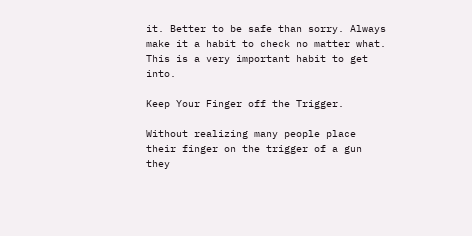it. Better to be safe than sorry. Always make it a habit to check no matter what. This is a very important habit to get into.

Keep Your Finger off the Trigger.

Without realizing many people place their finger on the trigger of a gun they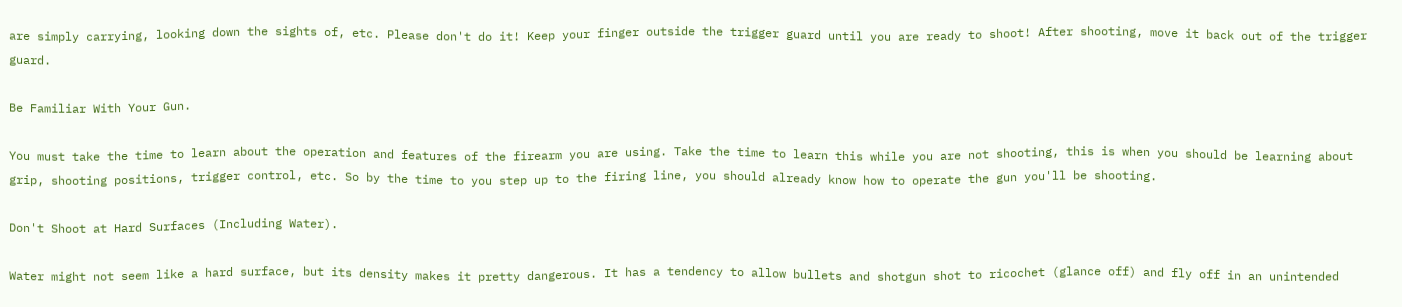are simply carrying, looking down the sights of, etc. Please don't do it! Keep your finger outside the trigger guard until you are ready to shoot! After shooting, move it back out of the trigger guard.

Be Familiar With Your Gun.

You must take the time to learn about the operation and features of the firearm you are using. Take the time to learn this while you are not shooting, this is when you should be learning about grip, shooting positions, trigger control, etc. So by the time to you step up to the firing line, you should already know how to operate the gun you'll be shooting.

Don't Shoot at Hard Surfaces (Including Water).

Water might not seem like a hard surface, but its density makes it pretty dangerous. It has a tendency to allow bullets and shotgun shot to ricochet (glance off) and fly off in an unintended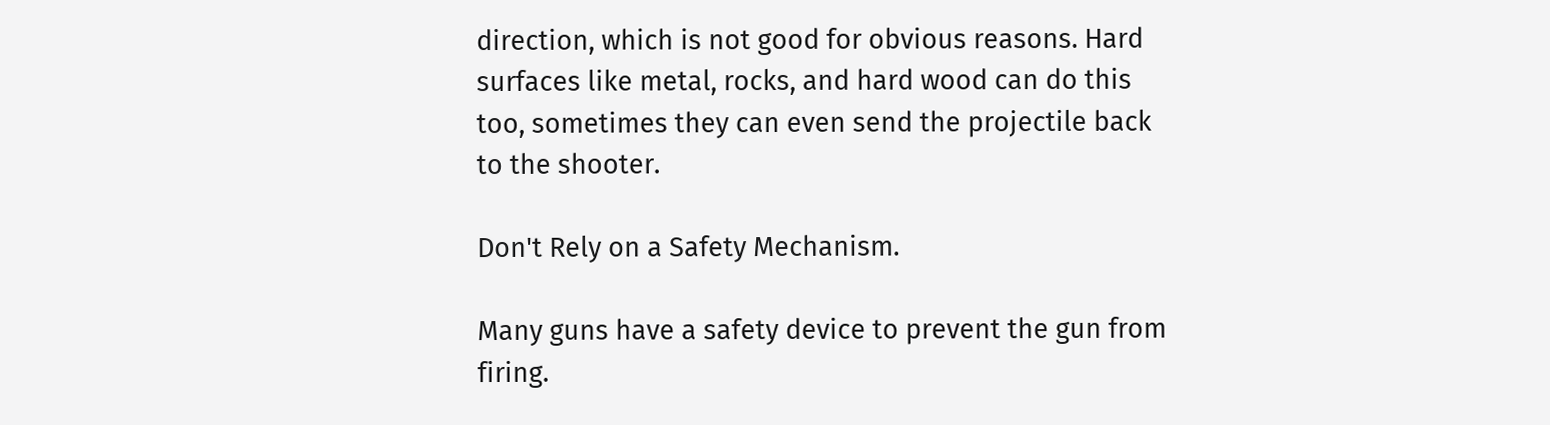direction, which is not good for obvious reasons. Hard surfaces like metal, rocks, and hard wood can do this too, sometimes they can even send the projectile back to the shooter.

Don't Rely on a Safety Mechanism.

Many guns have a safety device to prevent the gun from firing.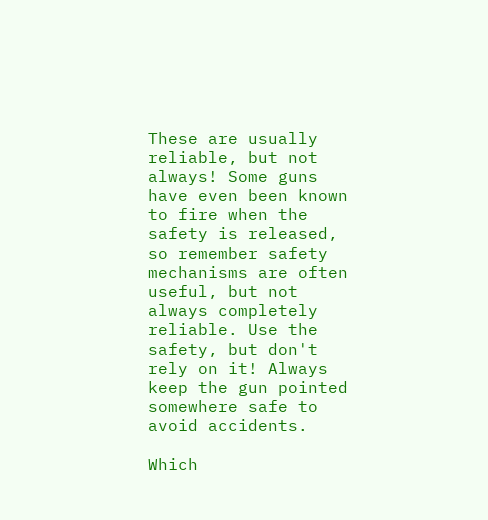These are usually reliable, but not always! Some guns have even been known to fire when the safety is released, so remember safety mechanisms are often useful, but not always completely reliable. Use the safety, but don't rely on it! Always keep the gun pointed somewhere safe to avoid accidents.

Which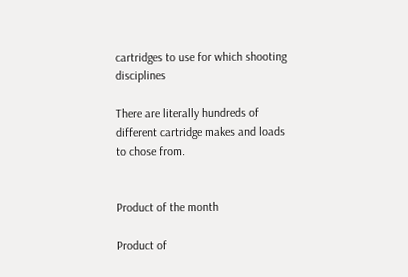cartridges to use for which shooting disciplines

There are literally hundreds of different cartridge makes and loads to chose from.


Product of the month

Product of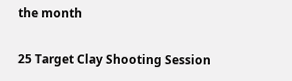the month

25 Target Clay Shooting Session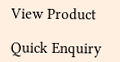View Product

Quick Enquiry